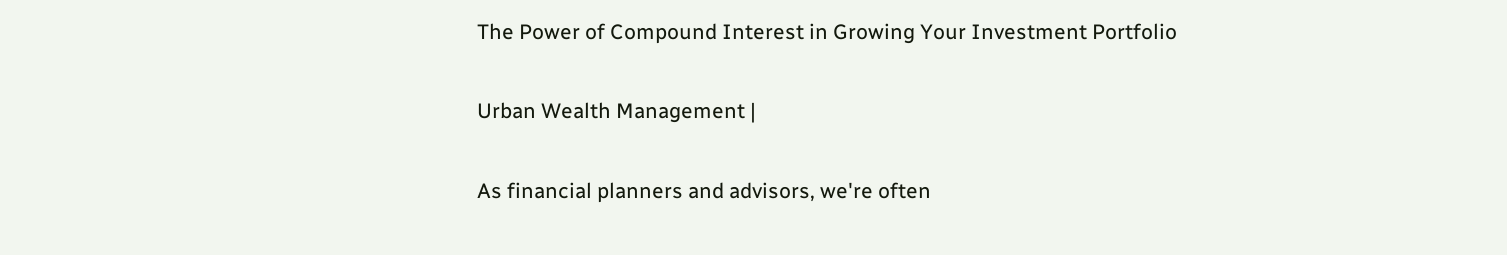The Power of Compound Interest in Growing Your Investment Portfolio

Urban Wealth Management |

As financial planners and advisors, we're often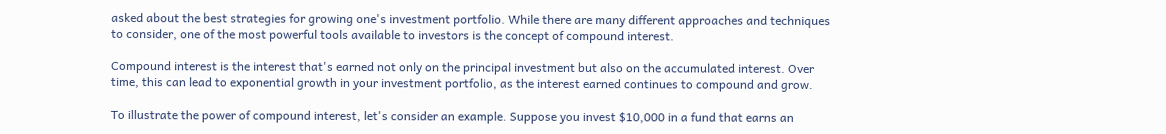asked about the best strategies for growing one's investment portfolio. While there are many different approaches and techniques to consider, one of the most powerful tools available to investors is the concept of compound interest.

Compound interest is the interest that's earned not only on the principal investment but also on the accumulated interest. Over time, this can lead to exponential growth in your investment portfolio, as the interest earned continues to compound and grow.

To illustrate the power of compound interest, let's consider an example. Suppose you invest $10,000 in a fund that earns an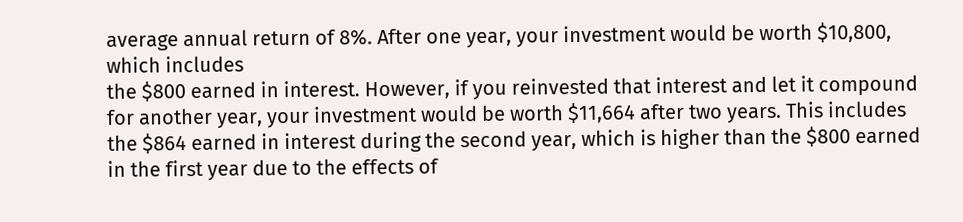average annual return of 8%. After one year, your investment would be worth $10,800, which includes
the $800 earned in interest. However, if you reinvested that interest and let it compound for another year, your investment would be worth $11,664 after two years. This includes the $864 earned in interest during the second year, which is higher than the $800 earned in the first year due to the effects of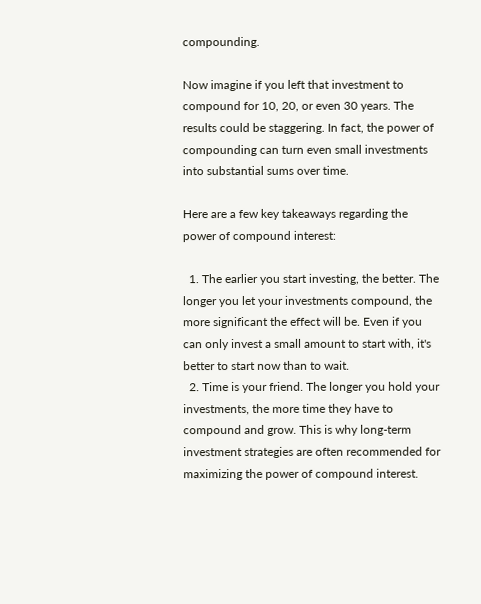compounding.

Now imagine if you left that investment to compound for 10, 20, or even 30 years. The results could be staggering. In fact, the power of compounding can turn even small investments into substantial sums over time.

Here are a few key takeaways regarding the power of compound interest:

  1. The earlier you start investing, the better. The longer you let your investments compound, the more significant the effect will be. Even if you can only invest a small amount to start with, it's better to start now than to wait.
  2. Time is your friend. The longer you hold your investments, the more time they have to compound and grow. This is why long-term investment strategies are often recommended for maximizing the power of compound interest.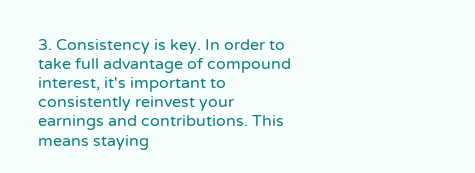3. Consistency is key. In order to take full advantage of compound interest, it's important to consistently reinvest your earnings and contributions. This means staying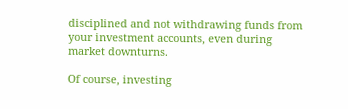disciplined and not withdrawing funds from your investment accounts, even during market downturns.

Of course, investing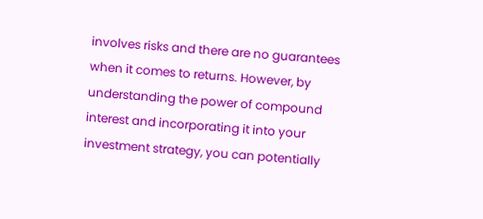involves risks and there are no guarantees when it comes to returns. However, by understanding the power of compound interest and incorporating it into your investment strategy, you can potentially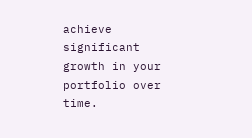achieve significant growth in your portfolio over time.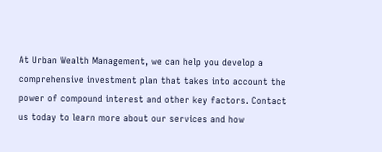At Urban Wealth Management, we can help you develop a comprehensive investment plan that takes into account the power of compound interest and other key factors. Contact us today to learn more about our services and how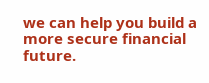we can help you build a more secure financial future.